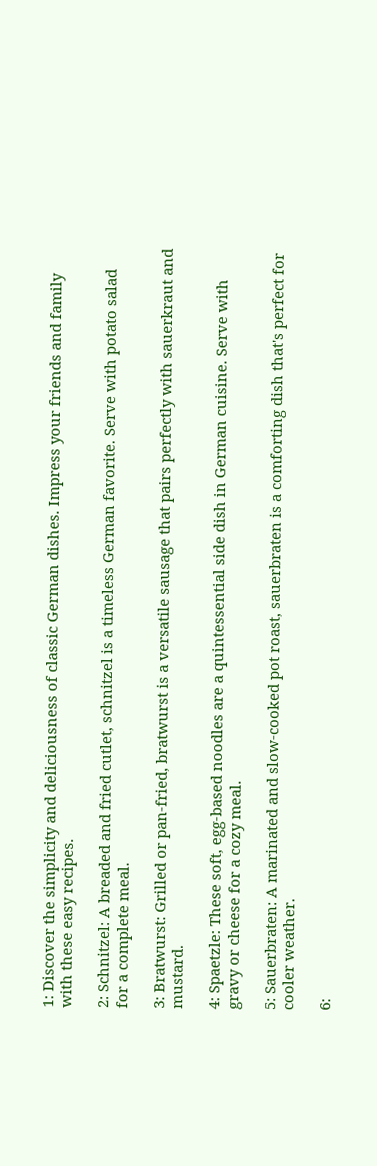1: Discover the simplicity and deliciousness of classic German dishes. Impress your friends and family with these easy recipes.

2: Schnitzel: A breaded and fried cutlet, schnitzel is a timeless German favorite. Serve with potato salad for a complete meal.

3: Bratwurst: Grilled or pan-fried, bratwurst is a versatile sausage that pairs perfectly with sauerkraut and mustard.

4: Spaetzle: These soft, egg-based noodles are a quintessential side dish in German cuisine. Serve with gravy or cheese for a cozy meal.

5: Sauerbraten: A marinated and slow-cooked pot roast, sauerbraten is a comforting dish that's perfect for cooler weather.

6: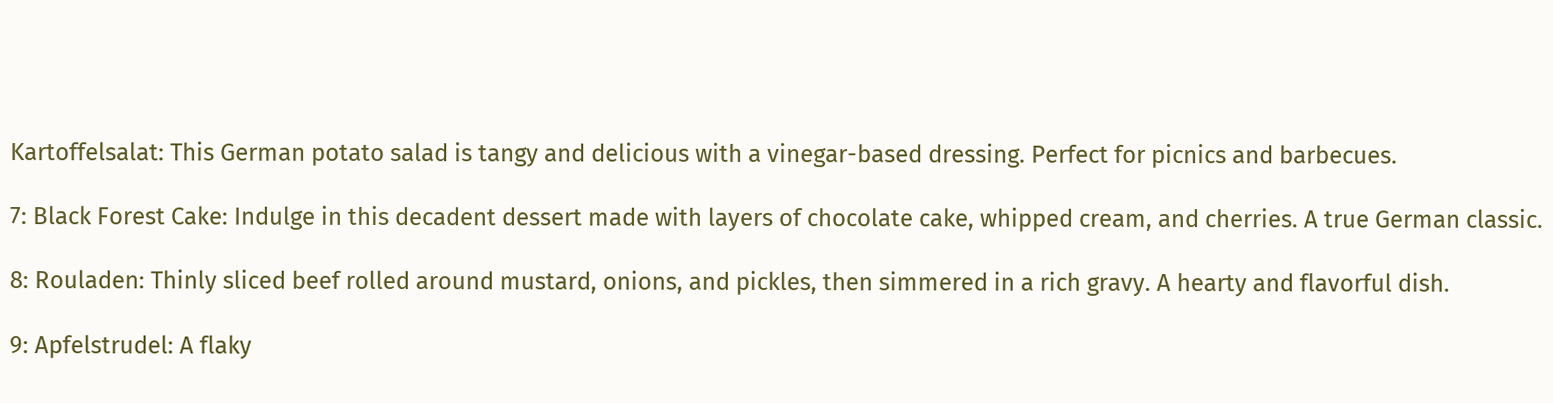Kartoffelsalat: This German potato salad is tangy and delicious with a vinegar-based dressing. Perfect for picnics and barbecues.

7: Black Forest Cake: Indulge in this decadent dessert made with layers of chocolate cake, whipped cream, and cherries. A true German classic.

8: Rouladen: Thinly sliced beef rolled around mustard, onions, and pickles, then simmered in a rich gravy. A hearty and flavorful dish.

9: Apfelstrudel: A flaky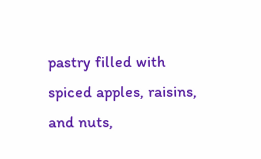pastry filled with spiced apples, raisins, and nuts,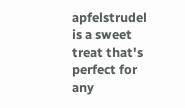apfelstrudel is a sweet treat that's perfect for any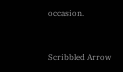occasion.


Scribbled Arrow